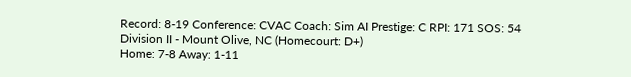Record: 8-19 Conference: CVAC Coach: Sim AI Prestige: C RPI: 171 SOS: 54
Division II - Mount Olive, NC (Homecourt: D+)
Home: 7-8 Away: 1-11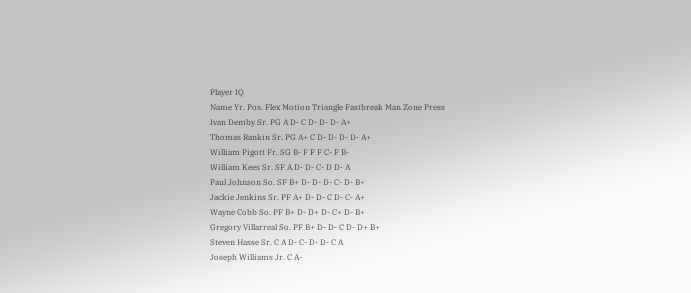Player IQ
Name Yr. Pos. Flex Motion Triangle Fastbreak Man Zone Press
Ivan Demby Sr. PG A D- C D- D- D- A+
Thomas Rankin Sr. PG A+ C D- D- D- D- A+
William Pigott Fr. SG B- F F F C- F B-
William Kees Sr. SF A D- D- C- D D- A
Paul Johnson So. SF B+ D- D- D- C- D- B+
Jackie Jenkins Sr. PF A+ D- D- C D- C- A+
Wayne Cobb So. PF B+ D- D+ D- C+ D- B+
Gregory Villarreal So. PF B+ D- D- C D- D+ B+
Steven Hasse Sr. C A D- C- D- D- C A
Joseph Williams Jr. C A-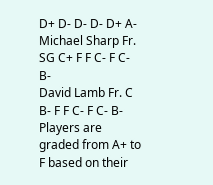D+ D- D- D- D+ A-
Michael Sharp Fr. SG C+ F F C- F C- B-
David Lamb Fr. C B- F F C- F C- B-
Players are graded from A+ to F based on their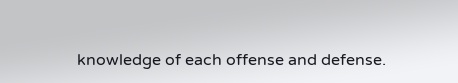knowledge of each offense and defense.